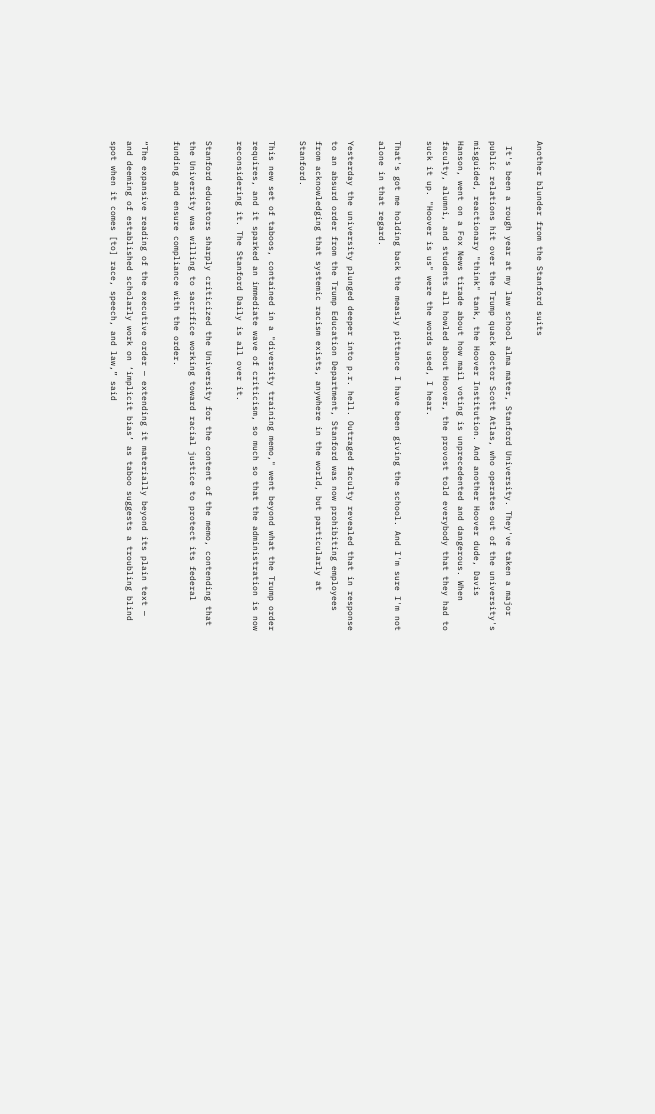Another blunder from the Stanford suits

 It's been a rough year at my law school alma mater, Stanford University. They've taken a major public relations hit over the Trump quack doctor Scott Atlas, who operates out of the university's misguided, reactionary "think" tank, the Hoover Institution. And another Hoover dude, Davis Hanson, went on a Fox News tirade about how mail voting is unprecedented and dangerous. When faculty, alumni, and students all howled about Hoover, the provost told everybody that they had to suck it up. "Hoover is us" were the words used, I hear.

That's got me holding back the measly pittance I have been giving the school. And I'm sure I'm not alone in that regard.

Yesterday the university plunged deeper into p.r. hell. Outraged faculty revealed that in response to an absurd order from the Trump Education Department, Stanford was now prohibiting employees from acknowledging that systemic racism exists, anywhere in the world, but particularly at Stanford.

This new set of taboos, contained in a "diversity training memo," went beyond what the Trump order requires, and it sparked an immediate wave of criticism, so much so that the administration is now reconsidering it. The Stanford Daily is all over it.

Stanford educators sharply criticized the University for the content of the memo, contending that the University was willing to sacrifice working toward racial justice to protect its federal funding and ensure compliance with the order.

“The expansive reading of the executive order — extending it materially beyond its plain text — and deeming of established scholarly work on ‘implicit bias’ as taboo suggests a troubling blind spot when it comes [to] race, speech, and law,” said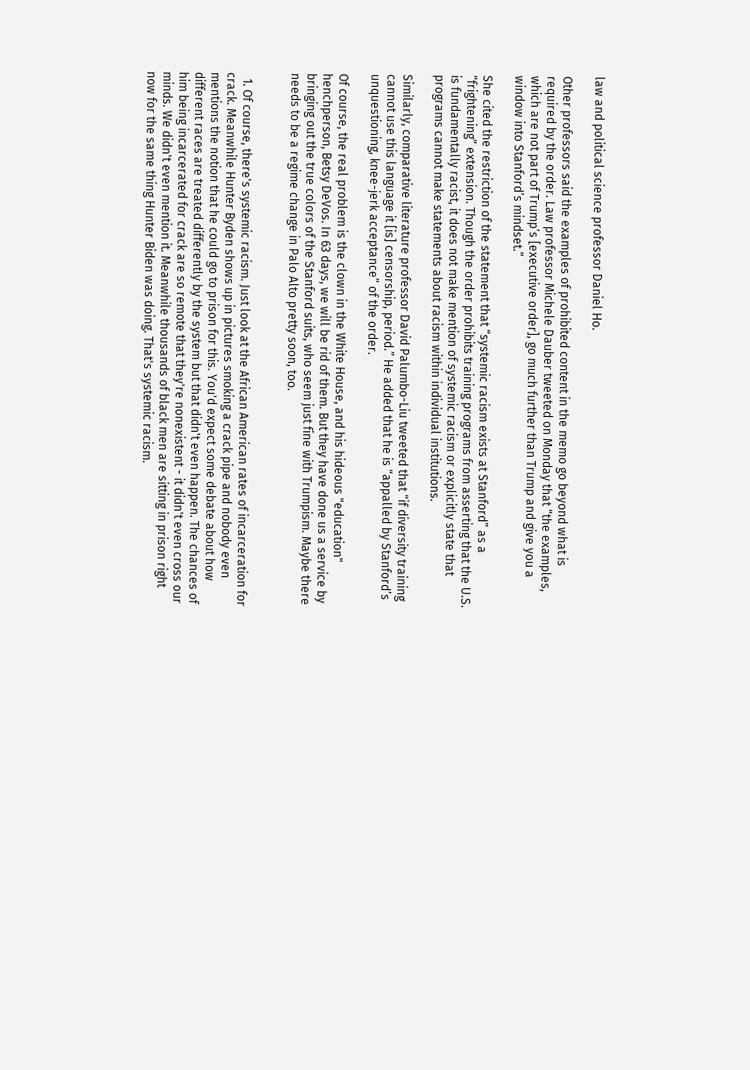law and political science professor Daniel Ho.

Other professors said the examples of prohibited content in the memo go beyond what is required by the order. Law professor Michele Dauber tweeted on Monday that “the examples, which are not part of Trump’s [executive order], go much further than Trump and give you a window into Stanford’s mindset.”

She cited the restriction of the statement that “systemic racism exists at Stanford” as a “frightening” extension. Though the order prohibits training programs from asserting that the U.S. is fundamentally racist, it does not make mention of systemic racism or explicitly state that programs cannot make statements about racism within individual institutions.

Similarly, comparative literature professor David Palumbo-Liu tweeted that “if diversity training cannot use this language it [is] censorship, period.” He added that he is “appalled by Stanford’s unquestioning, knee-jerk acceptance” of the order.

Of course, the real problem is the clown in the White House, and his hideous "education" henchperson, Betsy DeVos. In 63 days, we will be rid of them. But they have done us a service by bringing out the true colors of the Stanford suits, who seem just fine with Trumpism. Maybe there needs to be a regime change in Palo Alto pretty soon, too.


  1. Of course, there's systemic racism. Just look at the African American rates of incarceration for crack. Meanwhile Hunter Byden shows up in pictures smoking a crack pipe and nobody even mentions the notion that he could go to prison for this. You'd expect some debate about how different races are treated differently by the system but that didn't even happen. The chances of him being incarcerated for crack are so remote that they're nonexistent - it didn't even cross our minds. We didn't even mention it. Meanwhile thousands of black men are sitting in prison right now for the same thing Hunter Biden was doing. That's systemic racism.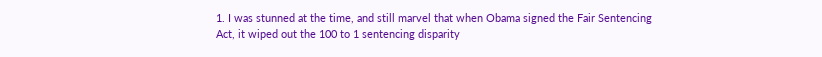1. I was stunned at the time, and still marvel that when Obama signed the Fair Sentencing Act, it wiped out the 100 to 1 sentencing disparity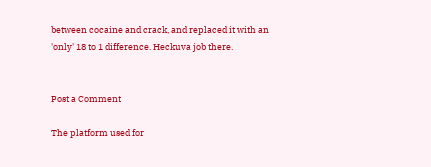between cocaine and crack, and replaced it with an 'only' 18 to 1 difference. Heckuva job there.


Post a Comment

The platform used for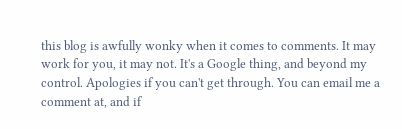this blog is awfully wonky when it comes to comments. It may work for you, it may not. It's a Google thing, and beyond my control. Apologies if you can't get through. You can email me a comment at, and if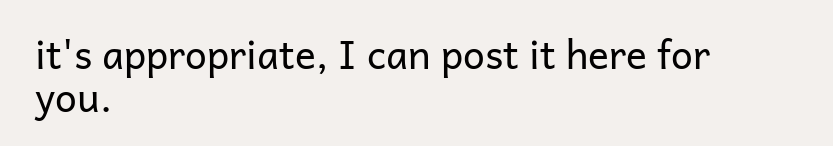it's appropriate, I can post it here for you.